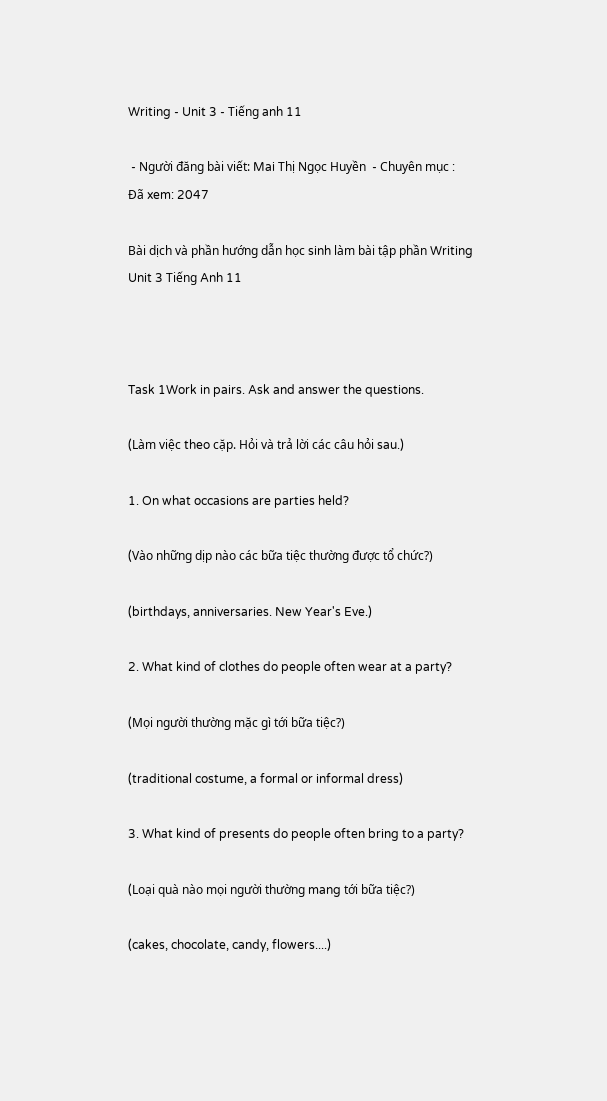Writing - Unit 3 - Tiếng anh 11

 - Người đăng bài viết: Mai Thị Ngọc Huyền  - Chuyên mục :  Đã xem: 2047

Bài dịch và phần hướng dẫn học sinh làm bài tập phần Writing Unit 3 Tiếng Anh 11



Task 1Work in pairs. Ask and answer the questions.

(Làm việc theo cặp. Hỏi và trả lời các câu hỏi sau.)

1. On what occasions are parties held?

(Vào những dịp nào các bữa tiệc thường được tổ chức?)

(birthdays, anniversaries. New Year's Eve.)

2. What kind of clothes do people often wear at a party?

(Mọi người thường mặc gì tới bữa tiệc?)

(traditional costume, a formal or informal dress)

3. What kind of presents do people often bring to a party?

(Loại quà nào mọi người thường mang tới bữa tiệc?)

(cakes, chocolate, candy, flowers....)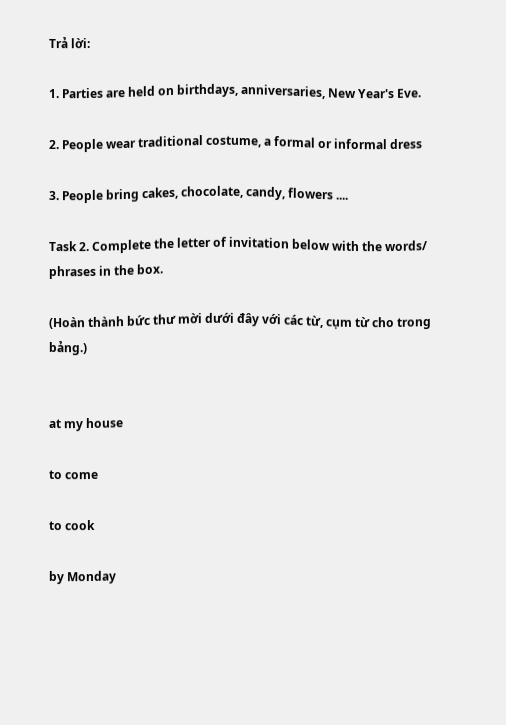Trả lời:

1. Parties are held on birthdays, anniversaries, New Year's Eve.

2. People wear traditional costume, a formal or informal dress

3. People bring cakes, chocolate, candy, flowers ....

Task 2. Complete the letter of invitation below with the words/ phrases in the box.

(Hoàn thành bức thư mời dưới đây với các từ, cụm từ cho trong bảng.)


at my house

to come

to cook

by Monday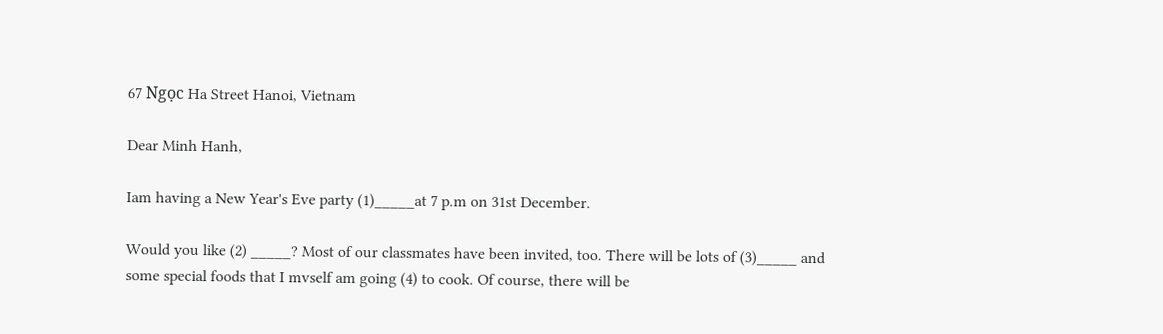67 Ngọc Ha Street Hanoi, Vietnam

Dear Minh Hanh,

Iam having a New Year's Eve party (1)_____at 7 p.m on 31st December.

Would you like (2) _____? Most of our classmates have been invited, too. There will be lots of (3)_____ and some special foods that I mvself am going (4) to cook. Of course, there will be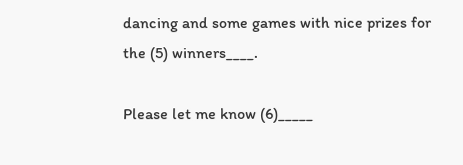dancing and some games with nice prizes for the (5) winners____.

Please let me know (6)_____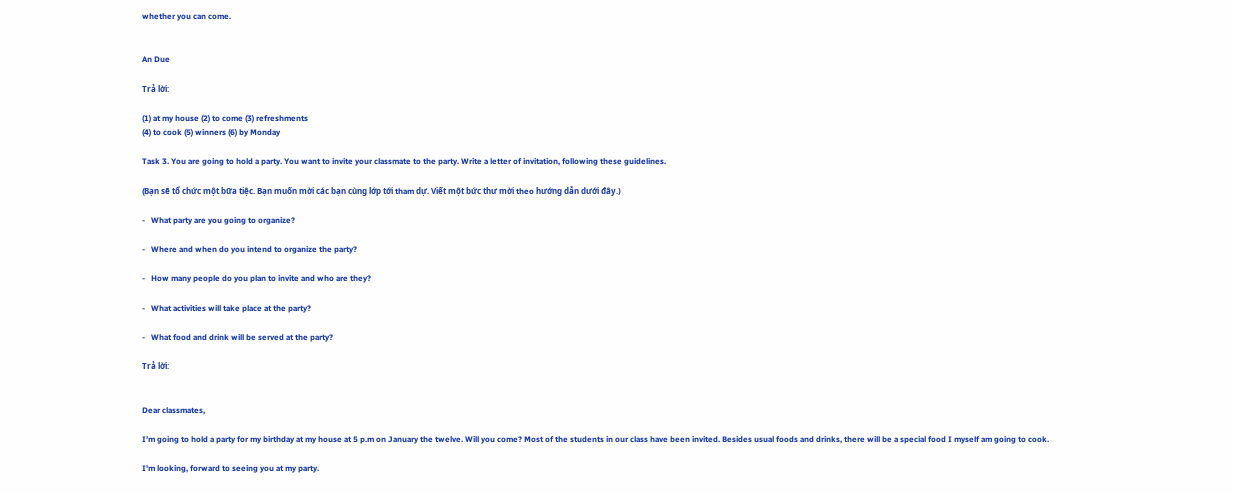whether you can come.


An Due

Trả lời:

(1) at my house (2) to come (3) refreshments
(4) to cook (5) winners (6) by Monday

Task 3. You are going to hold a party. You want to invite your classmate to the party. Write a letter of invitation, following these guidelines.

(Bạn sẽ tổ chức một bữa tiệc. Bạn muốn mời các bạn cùng lớp tới tham dự. Viết một bức thư mời theo hướng dẫn dưới đây.)

-   What party are you going to organize?

-   Where and when do you intend to organize the party?

-   How many people do you plan to invite and who are they?

-   What activities will take place at the party?

-   What food and drink will be served at the party?

Trả lời:


Dear classmates,

I’m going to hold a party for my birthday at my house at 5 p.m on January the twelve. Will you come? Most of the students in our class have been invited. Besides usual foods and drinks, there will be a special food I myself am going to cook.

I'm looking, forward to seeing you at my party.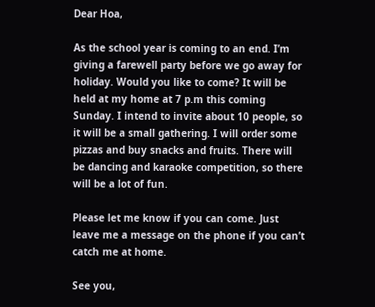Dear Hoa,

As the school year is coming to an end. I’m giving a farewell party before we go away for holiday. Would you like to come? It will be held at my home at 7 p.m this coming Sunday. I intend to invite about 10 people, so it will be a small gathering. I will order some pizzas and buy snacks and fruits. There will be dancing and karaoke competition, so there will be a lot of fun.

Please let me know if you can come. Just leave me a message on the phone if you can’t catch me at home.

See you,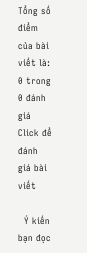Tổng số điểm của bài viết là: 0 trong 0 đánh giá
Click để đánh giá bài viết

  Ý kiến bạn đọc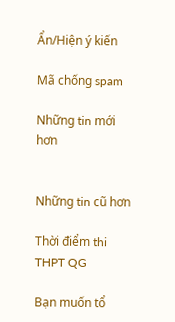Ẩn/Hiện ý kiến

Mã chống spam

Những tin mới hơn


Những tin cũ hơn

Thời điểm thi THPT QG

Bạn muốn tổ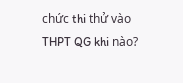chức thi thử vào THPT QG khi nào?